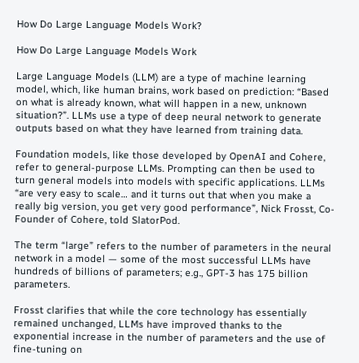How Do Large Language Models Work?

How Do Large Language Models Work

Large Language Models (LLM) are a type of machine learning model, which, like human brains, work based on prediction: “Based on what is already known, what will happen in a new, unknown situation?”. LLMs use a type of deep neural network to generate outputs based on what they have learned from training data.

Foundation models, like those developed by OpenAI and Cohere, refer to general-purpose LLMs. Prompting can then be used to turn general models into models with specific applications. LLMs “are very easy to scale… and it turns out that when you make a really big version, you get very good performance”, Nick Frosst, Co-Founder of Cohere, told SlatorPod.

The term “large” refers to the number of parameters in the neural network in a model — some of the most successful LLMs have hundreds of billions of parameters; e.g., GPT-3 has 175 billion parameters.

Frosst clarifies that while the core technology has essentially remained unchanged, LLMs have improved thanks to the exponential increase in the number of parameters and the use of fine-tuning on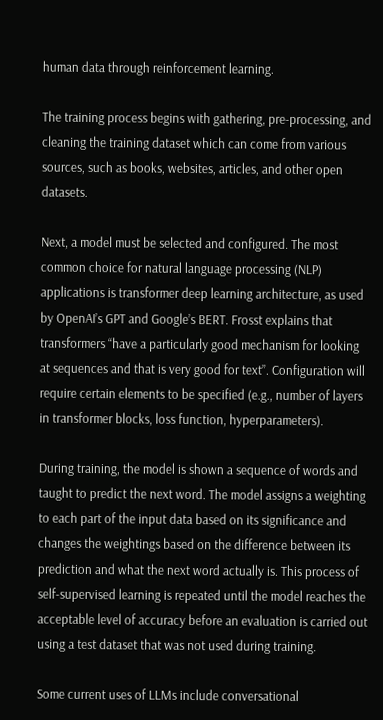human data through reinforcement learning.

The training process begins with gathering, pre-processing, and cleaning the training dataset which can come from various sources, such as books, websites, articles, and other open datasets.

Next, a model must be selected and configured. The most common choice for natural language processing (NLP) applications is transformer deep learning architecture, as used by OpenAI’s GPT and Google’s BERT. Frosst explains that transformers “have a particularly good mechanism for looking at sequences and that is very good for text”. Configuration will require certain elements to be specified (e.g., number of layers in transformer blocks, loss function, hyperparameters).

During training, the model is shown a sequence of words and taught to predict the next word. The model assigns a weighting to each part of the input data based on its significance and changes the weightings based on the difference between its prediction and what the next word actually is. This process of self-supervised learning is repeated until the model reaches the acceptable level of accuracy before an evaluation is carried out using a test dataset that was not used during training.

Some current uses of LLMs include conversational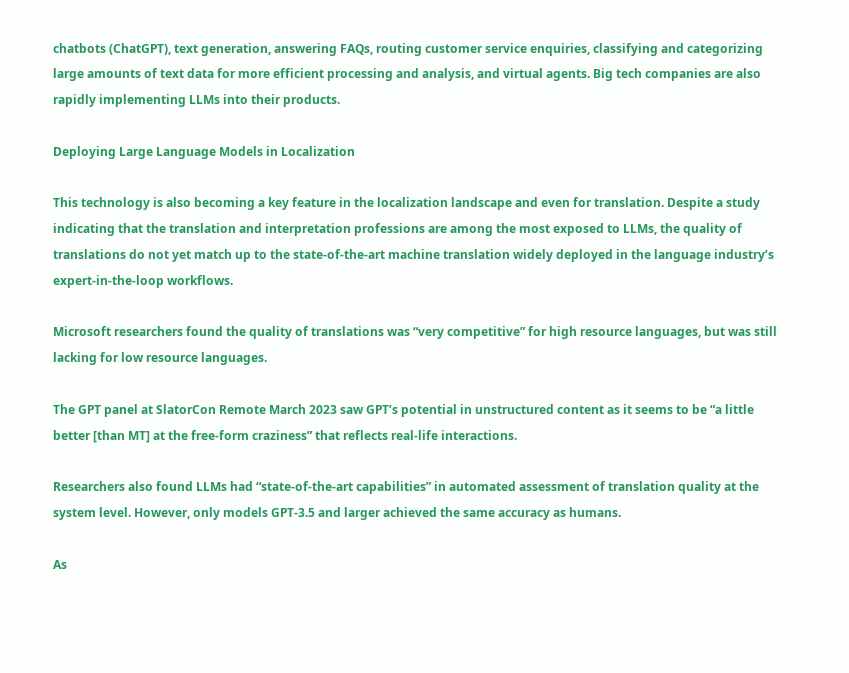chatbots (ChatGPT), text generation, answering FAQs, routing customer service enquiries, classifying and categorizing large amounts of text data for more efficient processing and analysis, and virtual agents. Big tech companies are also rapidly implementing LLMs into their products.

Deploying Large Language Models in Localization

This technology is also becoming a key feature in the localization landscape and even for translation. Despite a study indicating that the translation and interpretation professions are among the most exposed to LLMs, the quality of translations do not yet match up to the state-of-the-art machine translation widely deployed in the language industry’s expert-in-the-loop workflows.

Microsoft researchers found the quality of translations was “very competitive” for high resource languages, but was still lacking for low resource languages.

The GPT panel at SlatorCon Remote March 2023 saw GPT’s potential in unstructured content as it seems to be “a little better [than MT] at the free-form craziness” that reflects real-life interactions.

Researchers also found LLMs had “state-of-the-art capabilities” in automated assessment of translation quality at the system level. However, only models GPT-3.5 and larger achieved the same accuracy as humans.

As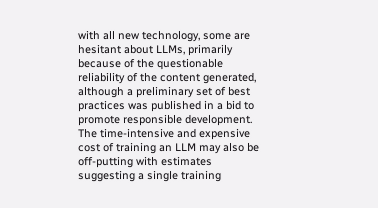with all new technology, some are hesitant about LLMs, primarily because of the questionable reliability of the content generated, although a preliminary set of best practices was published in a bid to promote responsible development. The time-intensive and expensive cost of training an LLM may also be off-putting with estimates suggesting a single training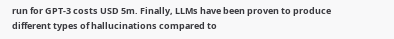run for GPT-3 costs USD 5m. Finally, LLMs have been proven to produce different types of hallucinations compared to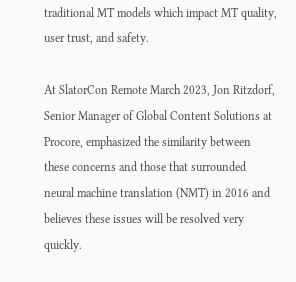traditional MT models which impact MT quality, user trust, and safety.

At SlatorCon Remote March 2023, Jon Ritzdorf, Senior Manager of Global Content Solutions at Procore, emphasized the similarity between these concerns and those that surrounded neural machine translation (NMT) in 2016 and believes these issues will be resolved very quickly.